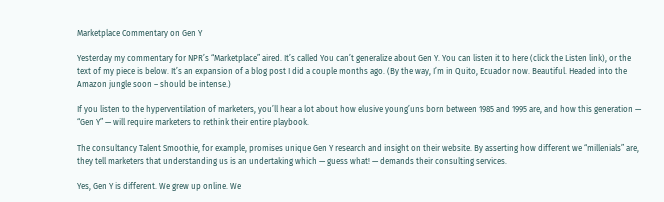Marketplace Commentary on Gen Y

Yesterday my commentary for NPR’s “Marketplace” aired. It’s called You can’t generalize about Gen Y. You can listen it to here (click the Listen link), or the text of my piece is below. It’s an expansion of a blog post I did a couple months ago. (By the way, I’m in Quito, Ecuador now. Beautiful. Headed into the Amazon jungle soon – should be intense.)

If you listen to the hyperventilation of marketers, you’ll hear a lot about how elusive young’uns born between 1985 and 1995 are, and how this generation — “Gen Y” — will require marketers to rethink their entire playbook.

The consultancy Talent Smoothie, for example, promises unique Gen Y research and insight on their website. By asserting how different we “millenials” are, they tell marketers that understanding us is an undertaking which — guess what! — demands their consulting services.

Yes, Gen Y is different. We grew up online. We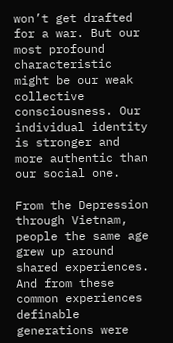won’t get drafted for a war. But our most profound characteristic might be our weak collective consciousness. Our individual identity is stronger and more authentic than our social one.

From the Depression through Vietnam, people the same age grew up around shared experiences. And from these common experiences definable generations were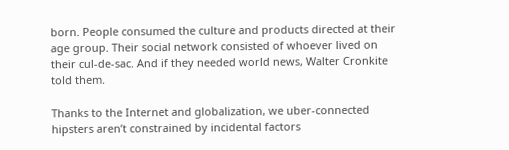born. People consumed the culture and products directed at their age group. Their social network consisted of whoever lived on their cul-de-sac. And if they needed world news, Walter Cronkite told them.

Thanks to the Internet and globalization, we uber-connected hipsters aren’t constrained by incidental factors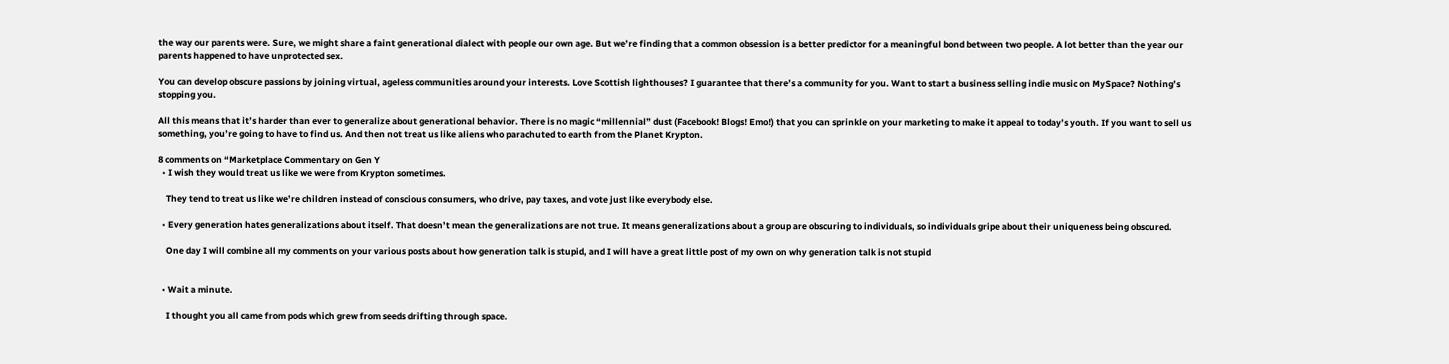the way our parents were. Sure, we might share a faint generational dialect with people our own age. But we’re finding that a common obsession is a better predictor for a meaningful bond between two people. A lot better than the year our parents happened to have unprotected sex.

You can develop obscure passions by joining virtual, ageless communities around your interests. Love Scottish lighthouses? I guarantee that there’s a community for you. Want to start a business selling indie music on MySpace? Nothing’s stopping you.

All this means that it’s harder than ever to generalize about generational behavior. There is no magic “millennial” dust (Facebook! Blogs! Emo!) that you can sprinkle on your marketing to make it appeal to today’s youth. If you want to sell us something, you’re going to have to find us. And then not treat us like aliens who parachuted to earth from the Planet Krypton.

8 comments on “Marketplace Commentary on Gen Y
  • I wish they would treat us like we were from Krypton sometimes.

    They tend to treat us like we’re children instead of conscious consumers, who drive, pay taxes, and vote just like everybody else.

  • Every generation hates generalizations about itself. That doesn’t mean the generalizations are not true. It means generalizations about a group are obscuring to individuals, so individuals gripe about their uniqueness being obscured.

    One day I will combine all my comments on your various posts about how generation talk is stupid, and I will have a great little post of my own on why generation talk is not stupid


  • Wait a minute.

    I thought you all came from pods which grew from seeds drifting through space.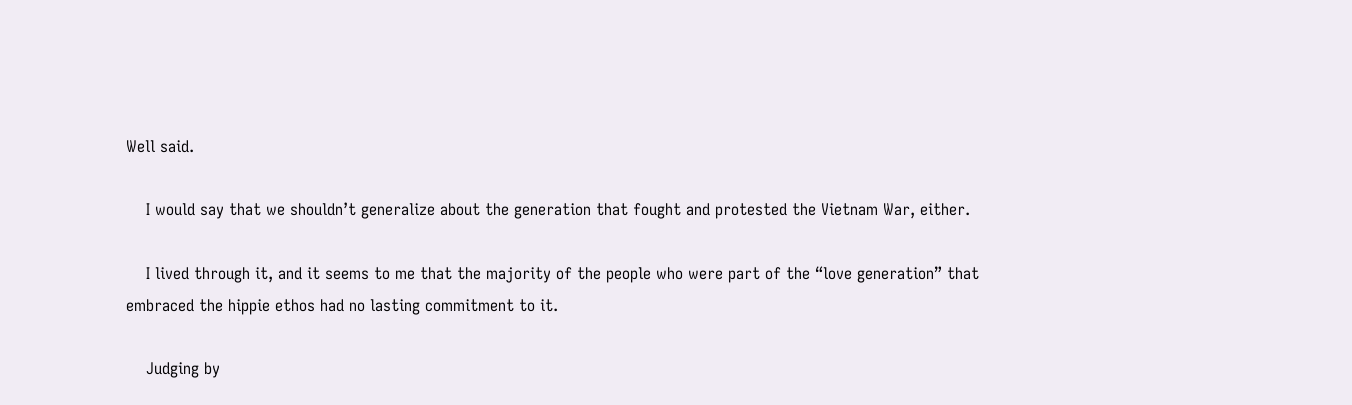Well said.

    I would say that we shouldn’t generalize about the generation that fought and protested the Vietnam War, either.

    I lived through it, and it seems to me that the majority of the people who were part of the “love generation” that embraced the hippie ethos had no lasting commitment to it.

    Judging by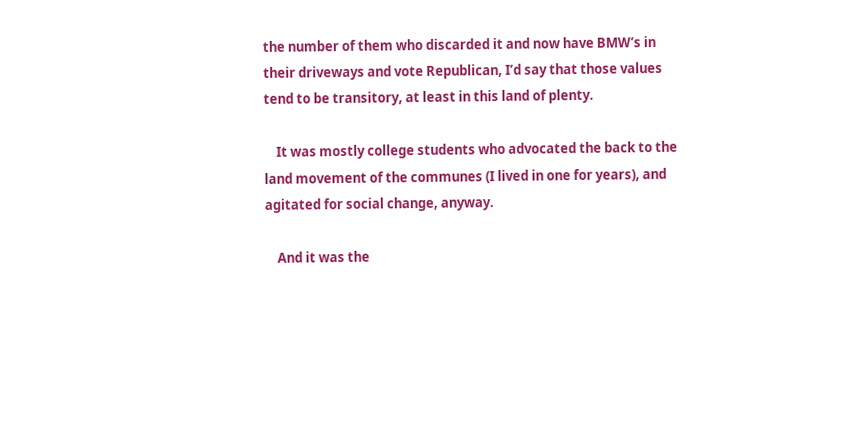the number of them who discarded it and now have BMW’s in their driveways and vote Republican, I’d say that those values tend to be transitory, at least in this land of plenty.

    It was mostly college students who advocated the back to the land movement of the communes (I lived in one for years), and agitated for social change, anyway.

    And it was the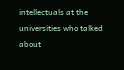intellectuals at the universities who talked about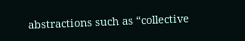abstractions such as “collective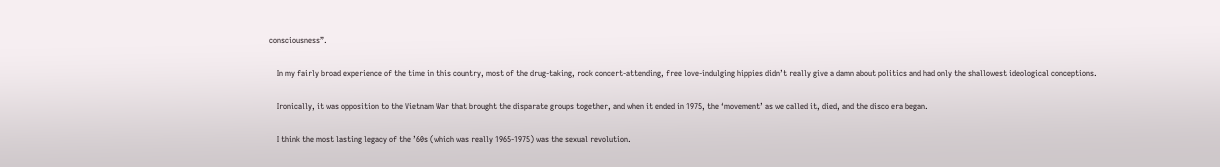consciousness”.

    In my fairly broad experience of the time in this country, most of the drug-taking, rock concert-attending, free love-indulging hippies didn’t really give a damn about politics and had only the shallowest ideological conceptions.

    Ironically, it was opposition to the Vietnam War that brought the disparate groups together, and when it ended in 1975, the ‘movement’ as we called it, died, and the disco era began.

    I think the most lasting legacy of the ’60s (which was really 1965-1975) was the sexual revolution.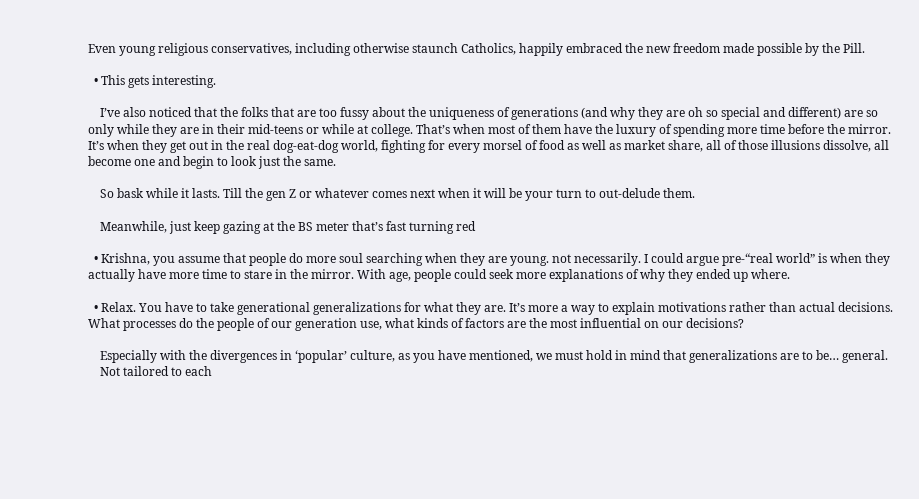Even young religious conservatives, including otherwise staunch Catholics, happily embraced the new freedom made possible by the Pill.

  • This gets interesting.

    I’ve also noticed that the folks that are too fussy about the uniqueness of generations (and why they are oh so special and different) are so only while they are in their mid-teens or while at college. That’s when most of them have the luxury of spending more time before the mirror. It’s when they get out in the real dog-eat-dog world, fighting for every morsel of food as well as market share, all of those illusions dissolve, all become one and begin to look just the same.

    So bask while it lasts. Till the gen Z or whatever comes next when it will be your turn to out-delude them.

    Meanwhile, just keep gazing at the BS meter that’s fast turning red

  • Krishna, you assume that people do more soul searching when they are young. not necessarily. I could argue pre-“real world” is when they actually have more time to stare in the mirror. With age, people could seek more explanations of why they ended up where.

  • Relax. You have to take generational generalizations for what they are. It’s more a way to explain motivations rather than actual decisions. What processes do the people of our generation use, what kinds of factors are the most influential on our decisions?

    Especially with the divergences in ‘popular’ culture, as you have mentioned, we must hold in mind that generalizations are to be… general.
    Not tailored to each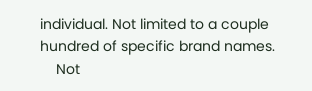individual. Not limited to a couple hundred of specific brand names.
    Not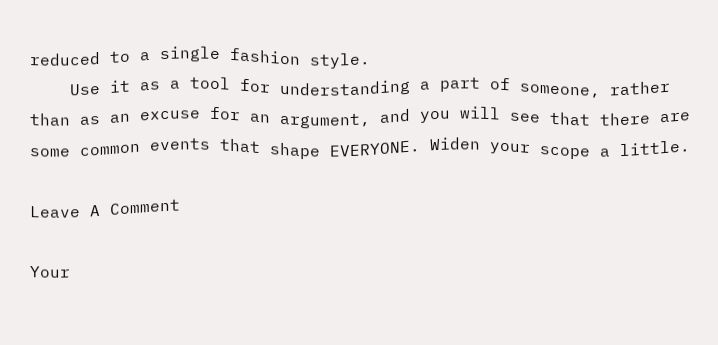reduced to a single fashion style.
    Use it as a tool for understanding a part of someone, rather than as an excuse for an argument, and you will see that there are some common events that shape EVERYONE. Widen your scope a little.

Leave A Comment

Your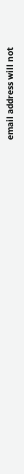email address will not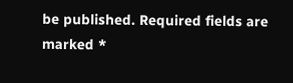be published. Required fields are marked *